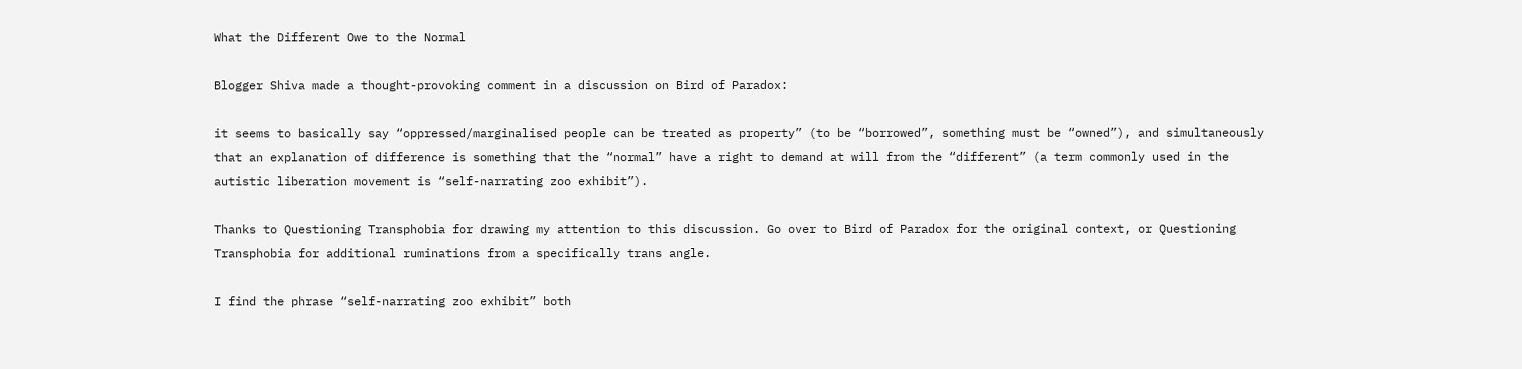What the Different Owe to the Normal

Blogger Shiva made a thought-provoking comment in a discussion on Bird of Paradox:

it seems to basically say “oppressed/marginalised people can be treated as property” (to be “borrowed”, something must be “owned”), and simultaneously that an explanation of difference is something that the “normal” have a right to demand at will from the “different” (a term commonly used in the autistic liberation movement is “self-narrating zoo exhibit”).

Thanks to Questioning Transphobia for drawing my attention to this discussion. Go over to Bird of Paradox for the original context, or Questioning Transphobia for additional ruminations from a specifically trans angle.

I find the phrase “self-narrating zoo exhibit” both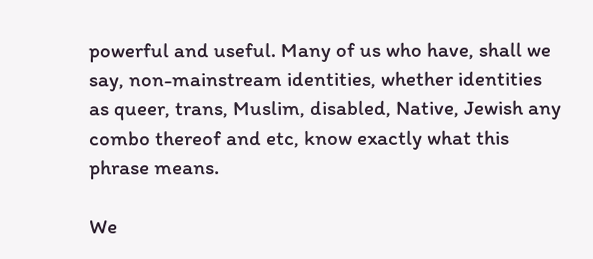powerful and useful. Many of us who have, shall we say, non-mainstream identities, whether identities as queer, trans, Muslim, disabled, Native, Jewish any combo thereof and etc, know exactly what this phrase means.

We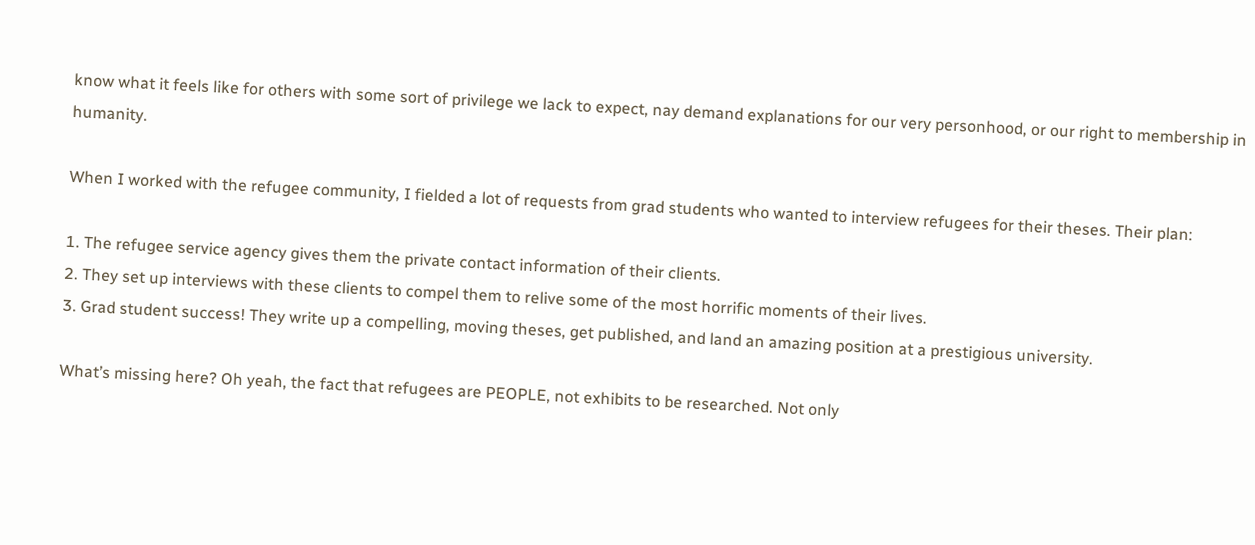know what it feels like for others with some sort of privilege we lack to expect, nay demand explanations for our very personhood, or our right to membership in humanity.

When I worked with the refugee community, I fielded a lot of requests from grad students who wanted to interview refugees for their theses. Their plan:

1. The refugee service agency gives them the private contact information of their clients.
2. They set up interviews with these clients to compel them to relive some of the most horrific moments of their lives.
3. Grad student success! They write up a compelling, moving theses, get published, and land an amazing position at a prestigious university.

What’s missing here? Oh yeah, the fact that refugees are PEOPLE, not exhibits to be researched. Not only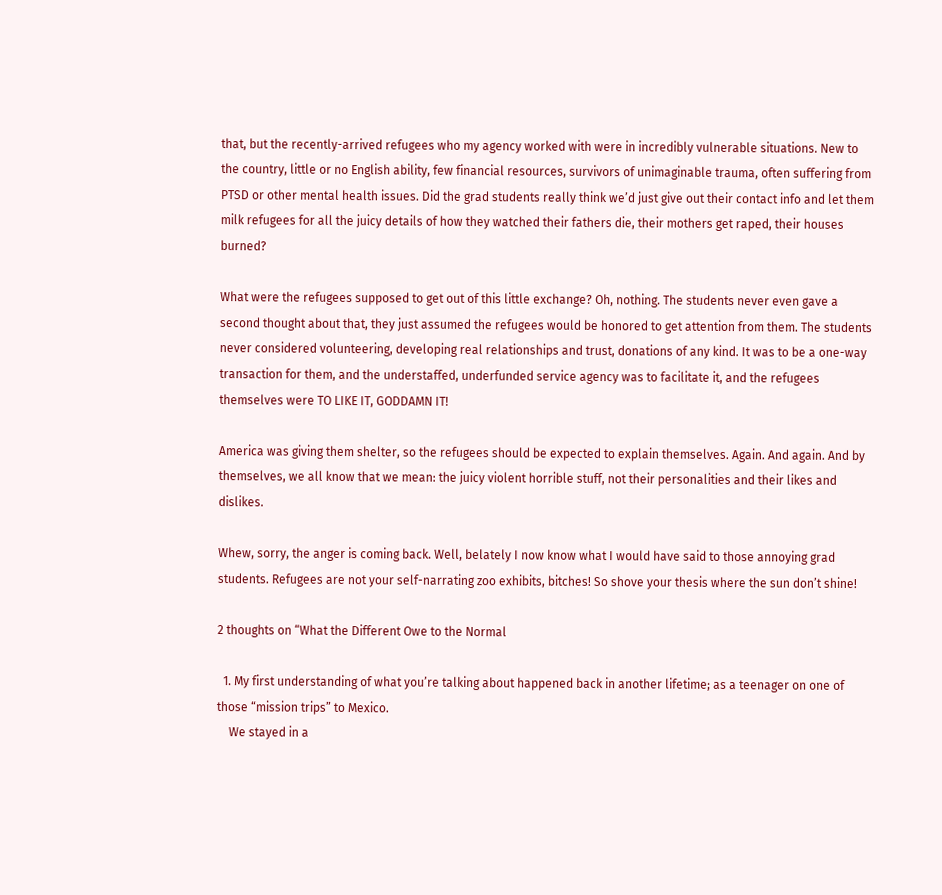that, but the recently-arrived refugees who my agency worked with were in incredibly vulnerable situations. New to the country, little or no English ability, few financial resources, survivors of unimaginable trauma, often suffering from PTSD or other mental health issues. Did the grad students really think we’d just give out their contact info and let them milk refugees for all the juicy details of how they watched their fathers die, their mothers get raped, their houses burned?

What were the refugees supposed to get out of this little exchange? Oh, nothing. The students never even gave a second thought about that, they just assumed the refugees would be honored to get attention from them. The students never considered volunteering, developing real relationships and trust, donations of any kind. It was to be a one-way transaction for them, and the understaffed, underfunded service agency was to facilitate it, and the refugees themselves were TO LIKE IT, GODDAMN IT!

America was giving them shelter, so the refugees should be expected to explain themselves. Again. And again. And by themselves, we all know that we mean: the juicy violent horrible stuff, not their personalities and their likes and dislikes.

Whew, sorry, the anger is coming back. Well, belately I now know what I would have said to those annoying grad students. Refugees are not your self-narrating zoo exhibits, bitches! So shove your thesis where the sun don’t shine!

2 thoughts on “What the Different Owe to the Normal

  1. My first understanding of what you’re talking about happened back in another lifetime; as a teenager on one of those “mission trips” to Mexico.
    We stayed in a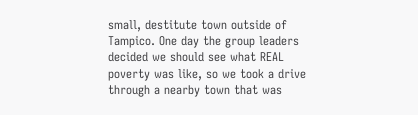small, destitute town outside of Tampico. One day the group leaders decided we should see what REAL poverty was like, so we took a drive through a nearby town that was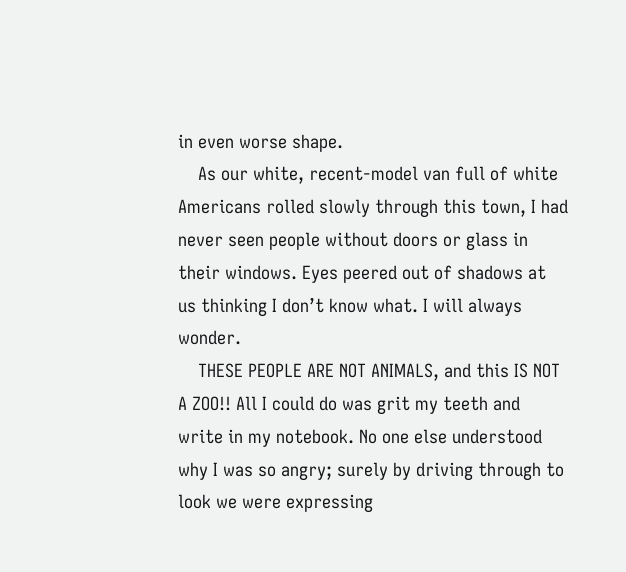in even worse shape.
    As our white, recent-model van full of white Americans rolled slowly through this town, I had never seen people without doors or glass in their windows. Eyes peered out of shadows at us thinking I don’t know what. I will always wonder.
    THESE PEOPLE ARE NOT ANIMALS, and this IS NOT A ZOO!! All I could do was grit my teeth and write in my notebook. No one else understood why I was so angry; surely by driving through to look we were expressing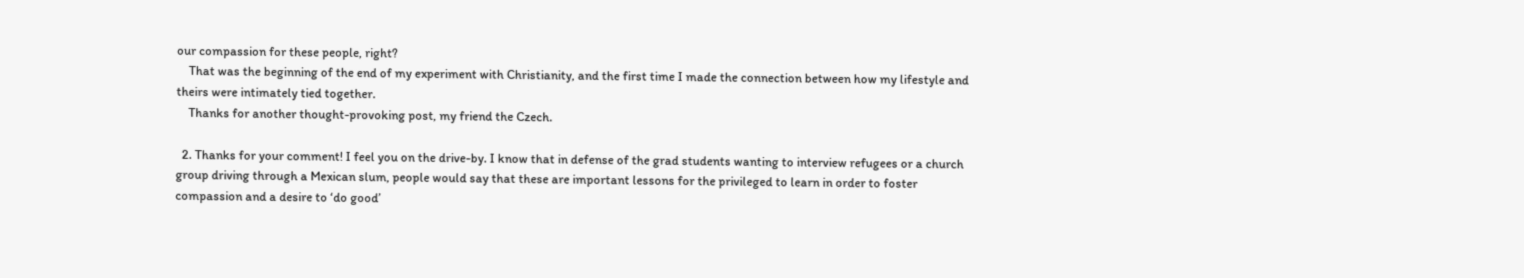our compassion for these people, right?
    That was the beginning of the end of my experiment with Christianity, and the first time I made the connection between how my lifestyle and theirs were intimately tied together.
    Thanks for another thought-provoking post, my friend the Czech.

  2. Thanks for your comment! I feel you on the drive-by. I know that in defense of the grad students wanting to interview refugees or a church group driving through a Mexican slum, people would say that these are important lessons for the privileged to learn in order to foster compassion and a desire to ‘do good’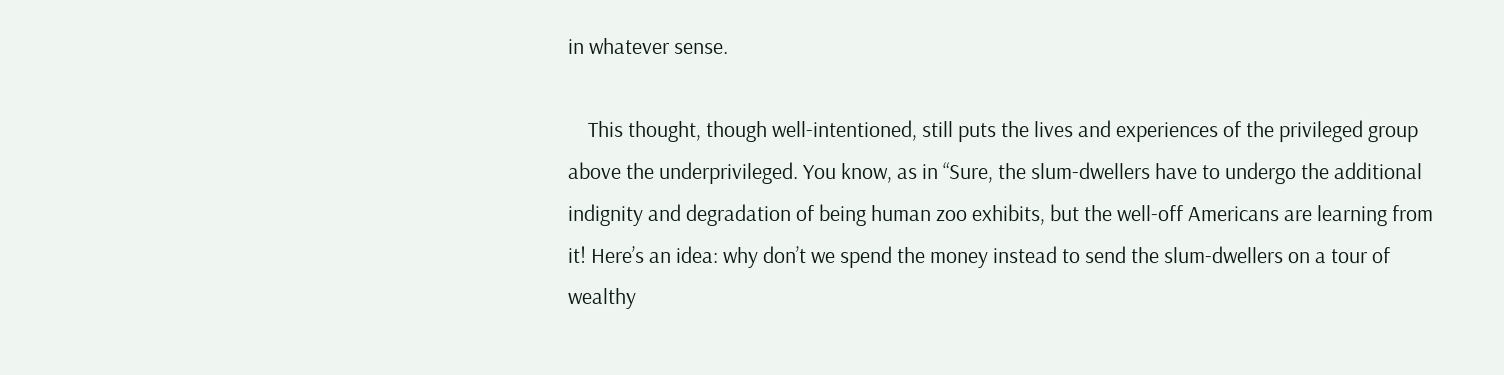in whatever sense.

    This thought, though well-intentioned, still puts the lives and experiences of the privileged group above the underprivileged. You know, as in “Sure, the slum-dwellers have to undergo the additional indignity and degradation of being human zoo exhibits, but the well-off Americans are learning from it! Here’s an idea: why don’t we spend the money instead to send the slum-dwellers on a tour of wealthy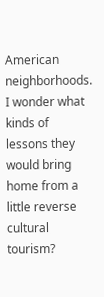American neighborhoods. I wonder what kinds of lessons they would bring home from a little reverse cultural tourism?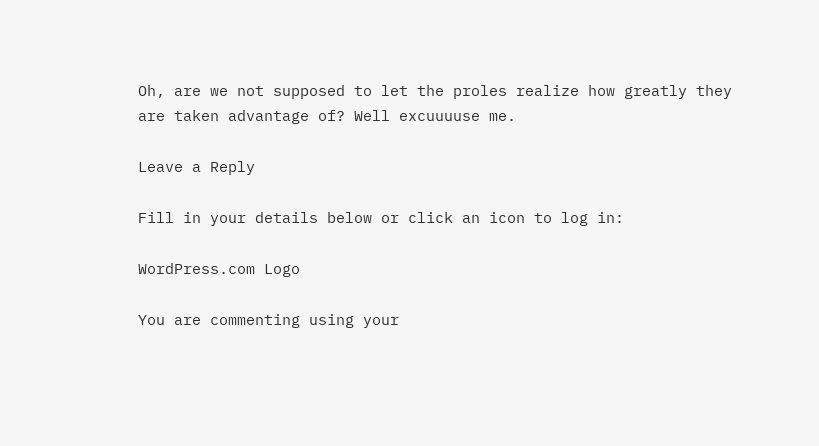Oh, are we not supposed to let the proles realize how greatly they are taken advantage of? Well excuuuuse me.

Leave a Reply

Fill in your details below or click an icon to log in:

WordPress.com Logo

You are commenting using your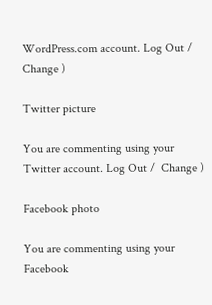WordPress.com account. Log Out /  Change )

Twitter picture

You are commenting using your Twitter account. Log Out /  Change )

Facebook photo

You are commenting using your Facebook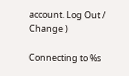account. Log Out /  Change )

Connecting to %s